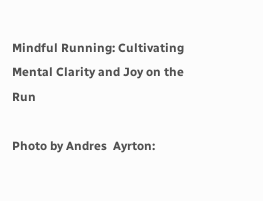Mindful Running: Cultivating Mental Clarity and Joy on the Run

Photo by Andres  Ayrton: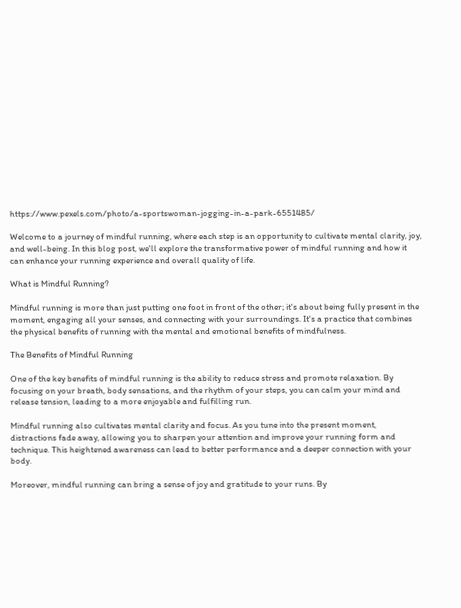https://www.pexels.com/photo/a-sportswoman-jogging-in-a-park-6551485/

Welcome to a journey of mindful running, where each step is an opportunity to cultivate mental clarity, joy, and well-being. In this blog post, we'll explore the transformative power of mindful running and how it can enhance your running experience and overall quality of life.

What is Mindful Running?

Mindful running is more than just putting one foot in front of the other; it's about being fully present in the moment, engaging all your senses, and connecting with your surroundings. It's a practice that combines the physical benefits of running with the mental and emotional benefits of mindfulness.

The Benefits of Mindful Running

One of the key benefits of mindful running is the ability to reduce stress and promote relaxation. By focusing on your breath, body sensations, and the rhythm of your steps, you can calm your mind and release tension, leading to a more enjoyable and fulfilling run.

Mindful running also cultivates mental clarity and focus. As you tune into the present moment, distractions fade away, allowing you to sharpen your attention and improve your running form and technique. This heightened awareness can lead to better performance and a deeper connection with your body.

Moreover, mindful running can bring a sense of joy and gratitude to your runs. By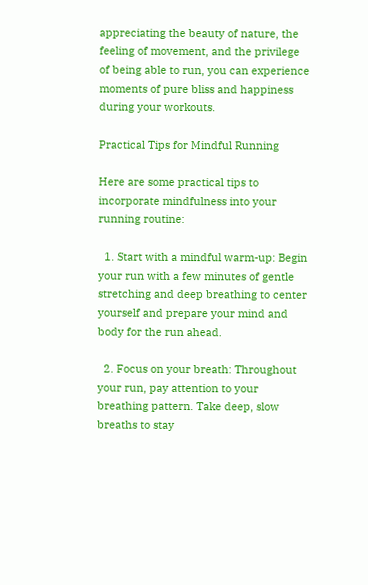appreciating the beauty of nature, the feeling of movement, and the privilege of being able to run, you can experience moments of pure bliss and happiness during your workouts.

Practical Tips for Mindful Running

Here are some practical tips to incorporate mindfulness into your running routine:

  1. Start with a mindful warm-up: Begin your run with a few minutes of gentle stretching and deep breathing to center yourself and prepare your mind and body for the run ahead.

  2. Focus on your breath: Throughout your run, pay attention to your breathing pattern. Take deep, slow breaths to stay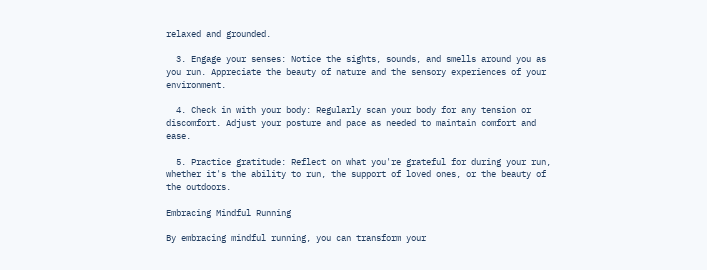relaxed and grounded.

  3. Engage your senses: Notice the sights, sounds, and smells around you as you run. Appreciate the beauty of nature and the sensory experiences of your environment.

  4. Check in with your body: Regularly scan your body for any tension or discomfort. Adjust your posture and pace as needed to maintain comfort and ease.

  5. Practice gratitude: Reflect on what you're grateful for during your run, whether it's the ability to run, the support of loved ones, or the beauty of the outdoors.

Embracing Mindful Running

By embracing mindful running, you can transform your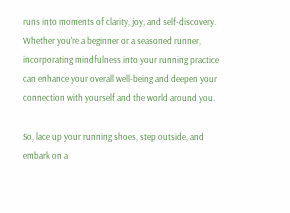runs into moments of clarity, joy, and self-discovery. Whether you're a beginner or a seasoned runner, incorporating mindfulness into your running practice can enhance your overall well-being and deepen your connection with yourself and the world around you.

So, lace up your running shoes, step outside, and embark on a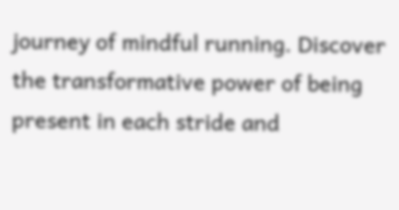journey of mindful running. Discover the transformative power of being present in each stride and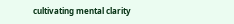cultivating mental clarity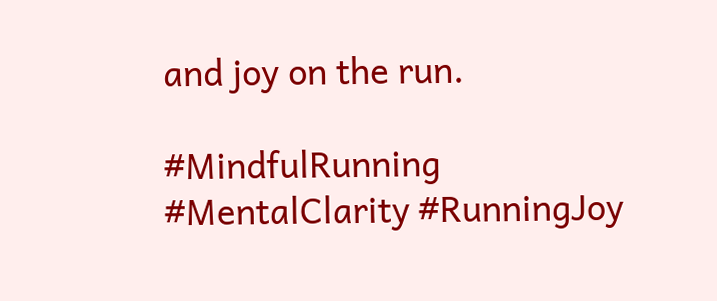and joy on the run.

#MindfulRunning #MentalClarity #RunningJoy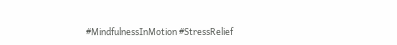#MindfulnessInMotion #StressRelief